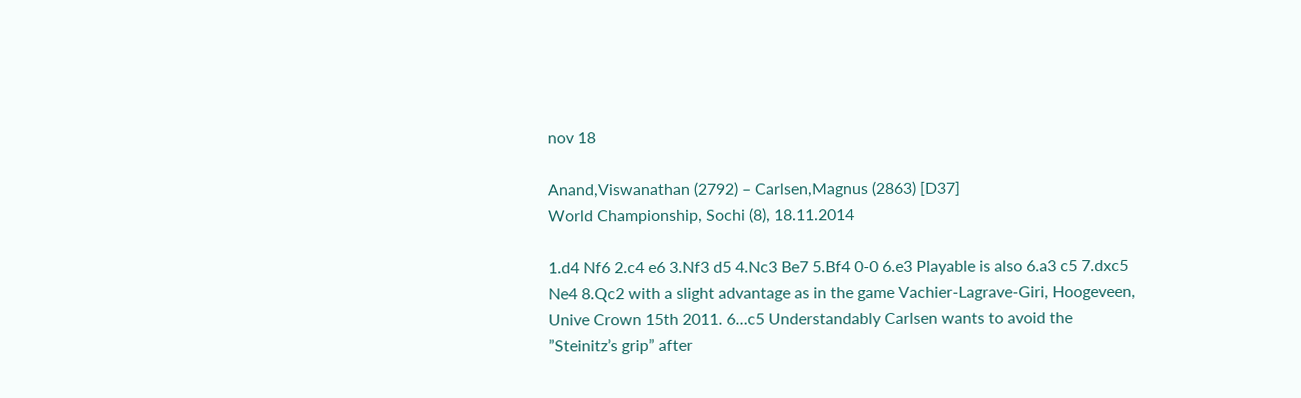nov 18

Anand,Viswanathan (2792) – Carlsen,Magnus (2863) [D37]
World Championship, Sochi (8), 18.11.2014

1.d4 Nf6 2.c4 e6 3.Nf3 d5 4.Nc3 Be7 5.Bf4 0-0 6.e3 Playable is also 6.a3 c5 7.dxc5 Ne4 8.Qc2 with a slight advantage as in the game Vachier-Lagrave-Giri, Hoogeveen, Unive Crown 15th 2011. 6…c5 Understandably Carlsen wants to avoid the ”Steinitz’s grip” after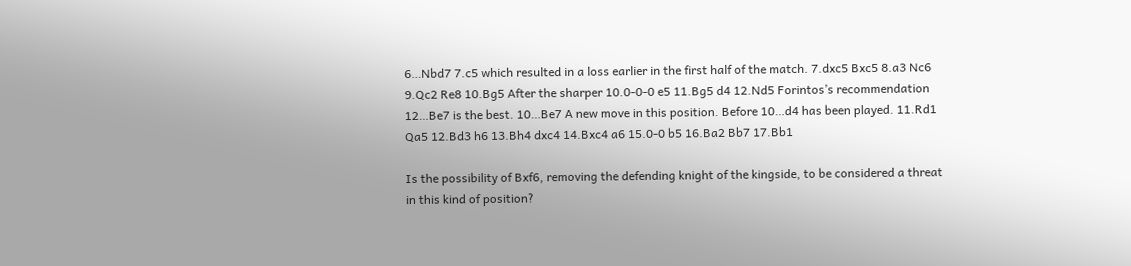6…Nbd7 7.c5 which resulted in a loss earlier in the first half of the match. 7.dxc5 Bxc5 8.a3 Nc6 9.Qc2 Re8 10.Bg5 After the sharper 10.0-0-0 e5 11.Bg5 d4 12.Nd5 Forintos’s recommendation 12…Be7 is the best. 10…Be7 A new move in this position. Before 10…d4 has been played. 11.Rd1 Qa5 12.Bd3 h6 13.Bh4 dxc4 14.Bxc4 a6 15.0-0 b5 16.Ba2 Bb7 17.Bb1

Is the possibility of Bxf6, removing the defending knight of the kingside, to be considered a threat in this kind of position?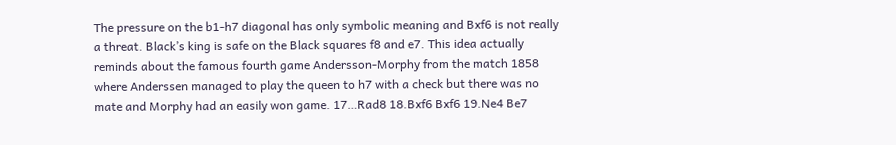The pressure on the b1-h7 diagonal has only symbolic meaning and Bxf6 is not really a threat. Black’s king is safe on the Black squares f8 and e7. This idea actually reminds about the famous fourth game Andersson-Morphy from the match 1858 where Anderssen managed to play the queen to h7 with a check but there was no mate and Morphy had an easily won game. 17…Rad8 18.Bxf6 Bxf6 19.Ne4 Be7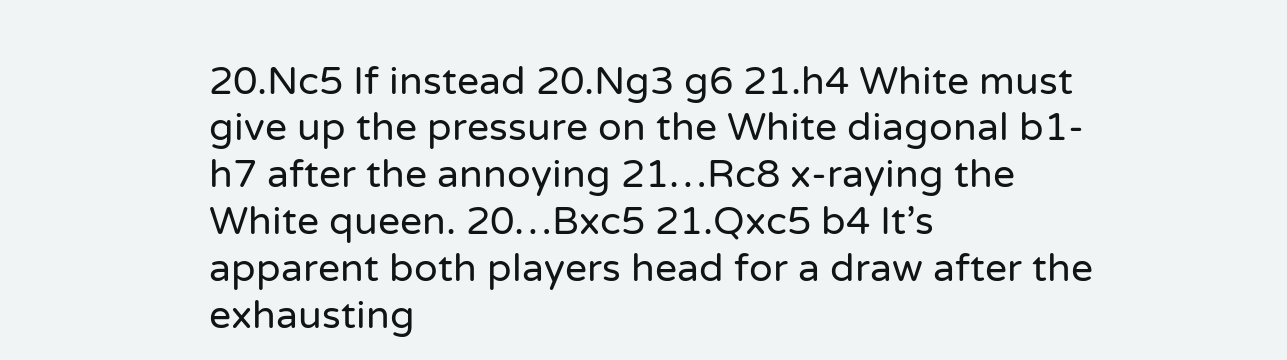20.Nc5 If instead 20.Ng3 g6 21.h4 White must give up the pressure on the White diagonal b1-h7 after the annoying 21…Rc8 x-raying the White queen. 20…Bxc5 21.Qxc5 b4 It’s apparent both players head for a draw after the exhausting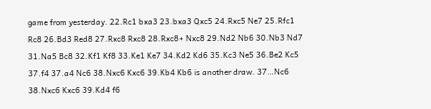game from yesterday. 22.Rc1 bxa3 23.bxa3 Qxc5 24.Rxc5 Ne7 25.Rfc1 Rc8 26.Bd3 Red8 27.Rxc8 Rxc8 28.Rxc8+ Nxc8 29.Nd2 Nb6 30.Nb3 Nd7 31.Na5 Bc8 32.Kf1 Kf8 33.Ke1 Ke7 34.Kd2 Kd6 35.Kc3 Ne5 36.Be2 Kc5 37.f4 37.a4 Nc6 38.Nxc6 Kxc6 39.Kb4 Kb6 is another draw. 37…Nc6 38.Nxc6 Kxc6 39.Kd4 f6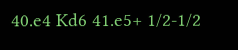40.e4 Kd6 41.e5+ 1/2-1/2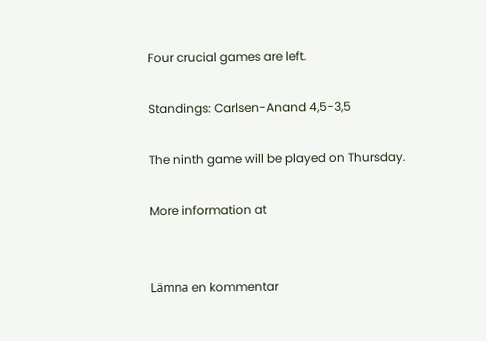Four crucial games are left.

Standings: Carlsen-Anand 4,5-3,5

The ninth game will be played on Thursday.

More information at


Lämna en kommentar